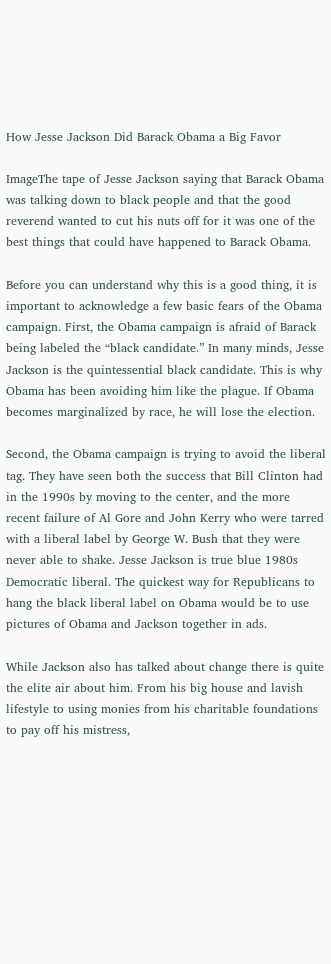How Jesse Jackson Did Barack Obama a Big Favor

ImageThe tape of Jesse Jackson saying that Barack Obama was talking down to black people and that the good reverend wanted to cut his nuts off for it was one of the best things that could have happened to Barack Obama.

Before you can understand why this is a good thing, it is important to acknowledge a few basic fears of the Obama campaign. First, the Obama campaign is afraid of Barack being labeled the “black candidate.” In many minds, Jesse Jackson is the quintessential black candidate. This is why Obama has been avoiding him like the plague. If Obama becomes marginalized by race, he will lose the election.

Second, the Obama campaign is trying to avoid the liberal tag. They have seen both the success that Bill Clinton had in the 1990s by moving to the center, and the more recent failure of Al Gore and John Kerry who were tarred with a liberal label by George W. Bush that they were never able to shake. Jesse Jackson is true blue 1980s Democratic liberal. The quickest way for Republicans to hang the black liberal label on Obama would be to use pictures of Obama and Jackson together in ads.

While Jackson also has talked about change there is quite the elite air about him. From his big house and lavish lifestyle to using monies from his charitable foundations to pay off his mistress,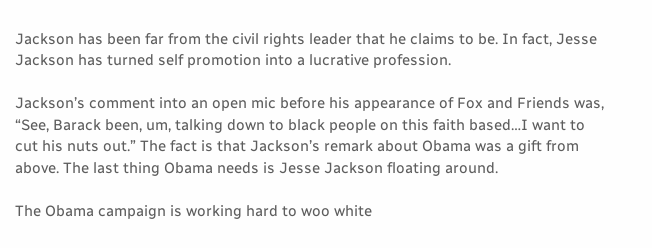Jackson has been far from the civil rights leader that he claims to be. In fact, Jesse Jackson has turned self promotion into a lucrative profession.

Jackson’s comment into an open mic before his appearance of Fox and Friends was, “See, Barack been, um, talking down to black people on this faith based…I want to cut his nuts out.” The fact is that Jackson’s remark about Obama was a gift from above. The last thing Obama needs is Jesse Jackson floating around.

The Obama campaign is working hard to woo white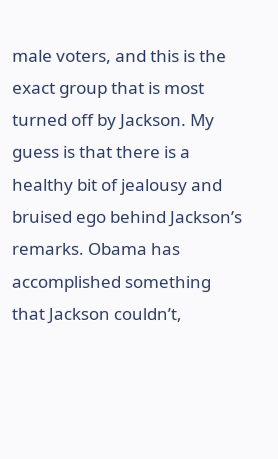male voters, and this is the exact group that is most turned off by Jackson. My guess is that there is a healthy bit of jealousy and bruised ego behind Jackson’s remarks. Obama has accomplished something that Jackson couldn’t,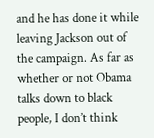and he has done it while leaving Jackson out of the campaign. As far as whether or not Obama talks down to black people, I don’t think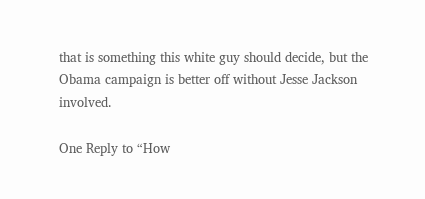that is something this white guy should decide, but the Obama campaign is better off without Jesse Jackson involved.

One Reply to “How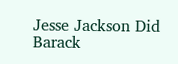Jesse Jackson Did Barack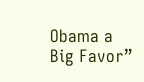Obama a Big Favor”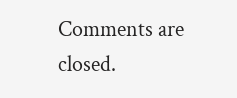Comments are closed.